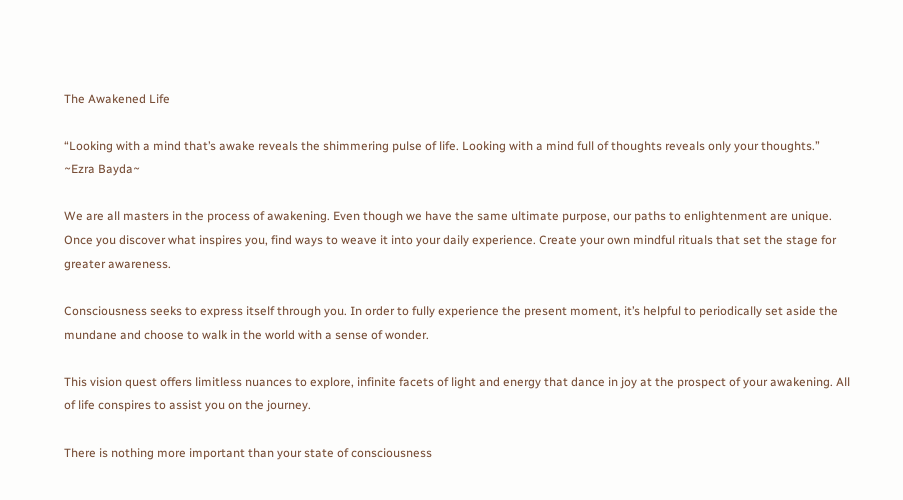The Awakened Life

“Looking with a mind that’s awake reveals the shimmering pulse of life. Looking with a mind full of thoughts reveals only your thoughts.”
~Ezra Bayda~

We are all masters in the process of awakening. Even though we have the same ultimate purpose, our paths to enlightenment are unique. Once you discover what inspires you, find ways to weave it into your daily experience. Create your own mindful rituals that set the stage for greater awareness.

Consciousness seeks to express itself through you. In order to fully experience the present moment, it’s helpful to periodically set aside the mundane and choose to walk in the world with a sense of wonder.

This vision quest offers limitless nuances to explore, infinite facets of light and energy that dance in joy at the prospect of your awakening. All of life conspires to assist you on the journey.

There is nothing more important than your state of consciousness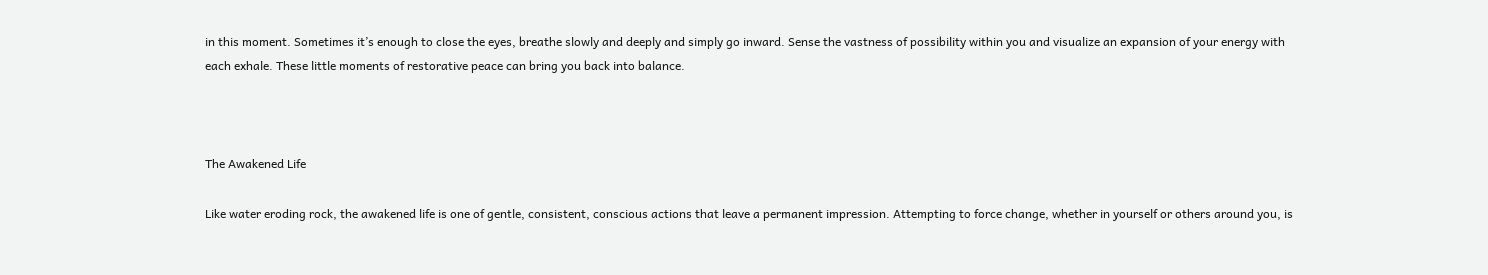in this moment. Sometimes it’s enough to close the eyes, breathe slowly and deeply and simply go inward. Sense the vastness of possibility within you and visualize an expansion of your energy with each exhale. These little moments of restorative peace can bring you back into balance.



The Awakened Life

Like water eroding rock, the awakened life is one of gentle, consistent, conscious actions that leave a permanent impression. Attempting to force change, whether in yourself or others around you, is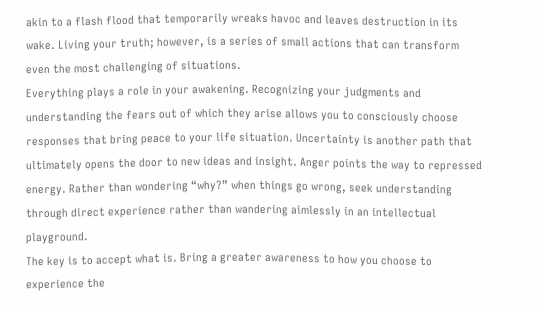akin to a flash flood that temporarily wreaks havoc and leaves destruction in its wake. Living your truth; however, is a series of small actions that can transform even the most challenging of situations.
Everything plays a role in your awakening. Recognizing your judgments and understanding the fears out of which they arise allows you to consciously choose responses that bring peace to your life situation. Uncertainty is another path that ultimately opens the door to new ideas and insight. Anger points the way to repressed energy. Rather than wondering “why?” when things go wrong, seek understanding through direct experience rather than wandering aimlessly in an intellectual playground.
The key is to accept what is. Bring a greater awareness to how you choose to experience the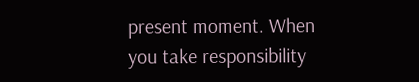present moment. When you take responsibility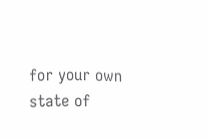for your own state of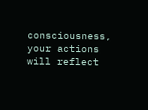consciousness, your actions will reflect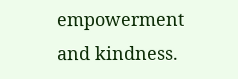empowerment and kindness.